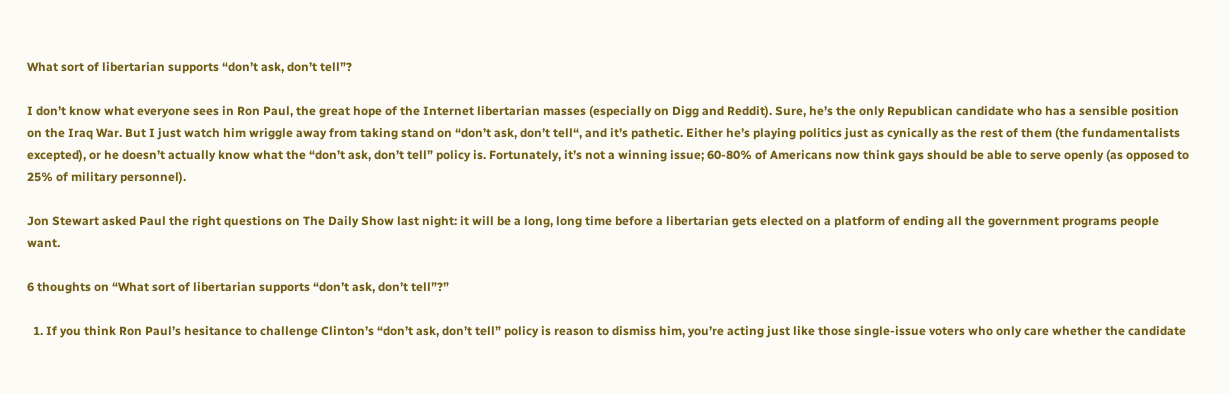What sort of libertarian supports “don’t ask, don’t tell”?

I don’t know what everyone sees in Ron Paul, the great hope of the Internet libertarian masses (especially on Digg and Reddit). Sure, he’s the only Republican candidate who has a sensible position on the Iraq War. But I just watch him wriggle away from taking stand on “don’t ask, don’t tell“, and it’s pathetic. Either he’s playing politics just as cynically as the rest of them (the fundamentalists excepted), or he doesn’t actually know what the “don’t ask, don’t tell” policy is. Fortunately, it’s not a winning issue; 60-80% of Americans now think gays should be able to serve openly (as opposed to 25% of military personnel).

Jon Stewart asked Paul the right questions on The Daily Show last night: it will be a long, long time before a libertarian gets elected on a platform of ending all the government programs people want.

6 thoughts on “What sort of libertarian supports “don’t ask, don’t tell”?”

  1. If you think Ron Paul’s hesitance to challenge Clinton’s “don’t ask, don’t tell” policy is reason to dismiss him, you’re acting just like those single-issue voters who only care whether the candidate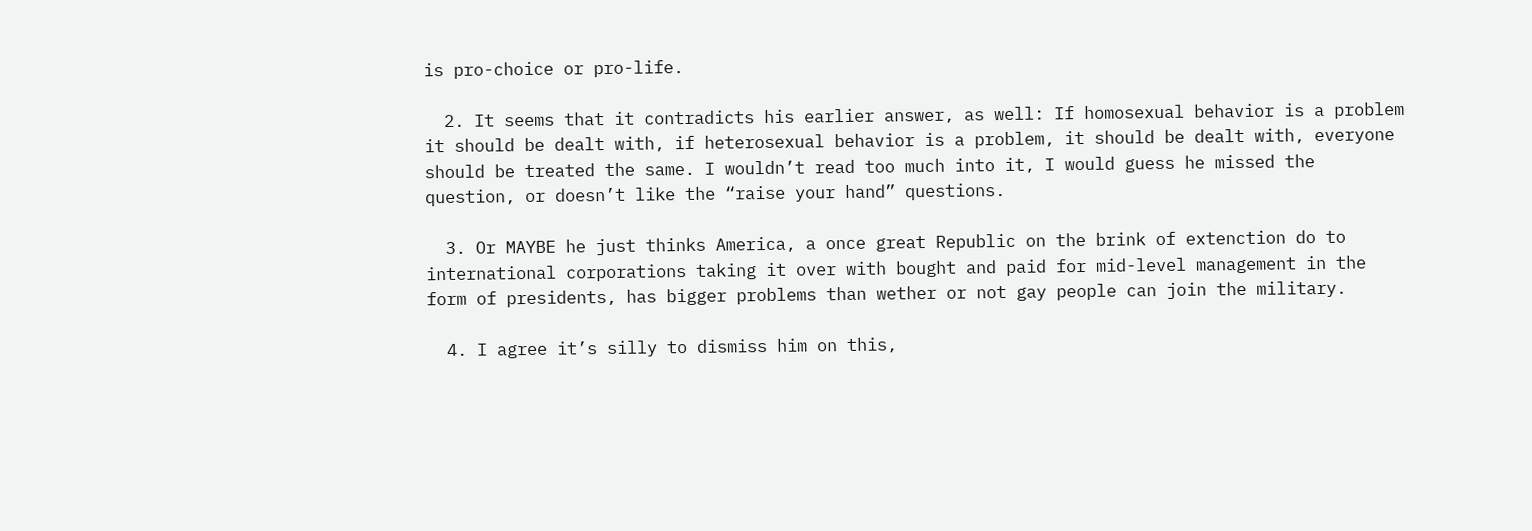is pro-choice or pro-life.

  2. It seems that it contradicts his earlier answer, as well: If homosexual behavior is a problem it should be dealt with, if heterosexual behavior is a problem, it should be dealt with, everyone should be treated the same. I wouldn’t read too much into it, I would guess he missed the question, or doesn’t like the “raise your hand” questions.

  3. Or MAYBE he just thinks America, a once great Republic on the brink of extenction do to international corporations taking it over with bought and paid for mid-level management in the form of presidents, has bigger problems than wether or not gay people can join the military.

  4. I agree it’s silly to dismiss him on this,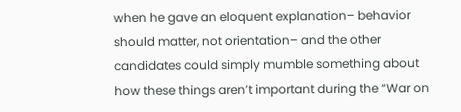when he gave an eloquent explanation– behavior should matter, not orientation– and the other candidates could simply mumble something about how these things aren’t important during the “War on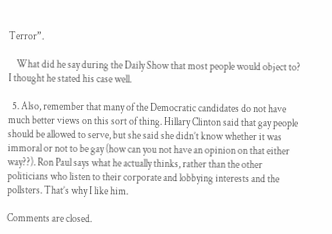Terror”.

    What did he say during the Daily Show that most people would object to? I thought he stated his case well.

  5. Also, remember that many of the Democratic candidates do not have much better views on this sort of thing. Hillary Clinton said that gay people should be allowed to serve, but she said she didn’t know whether it was immoral or not to be gay (how can you not have an opinion on that either way??). Ron Paul says what he actually thinks, rather than the other politicians who listen to their corporate and lobbying interests and the pollsters. That’s why I like him.

Comments are closed.